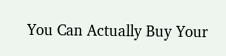You Can Actually Buy Your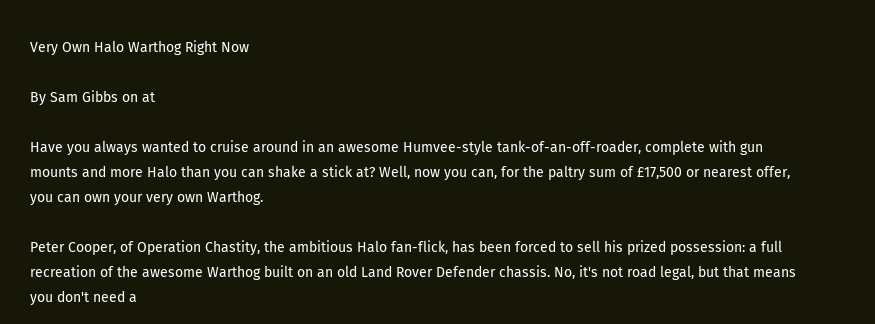Very Own Halo Warthog Right Now

By Sam Gibbs on at

Have you always wanted to cruise around in an awesome Humvee-style tank-of-an-off-roader, complete with gun mounts and more Halo than you can shake a stick at? Well, now you can, for the paltry sum of £17,500 or nearest offer, you can own your very own Warthog.

Peter Cooper, of Operation Chastity, the ambitious Halo fan-flick, has been forced to sell his prized possession: a full recreation of the awesome Warthog built on an old Land Rover Defender chassis. No, it's not road legal, but that means you don't need a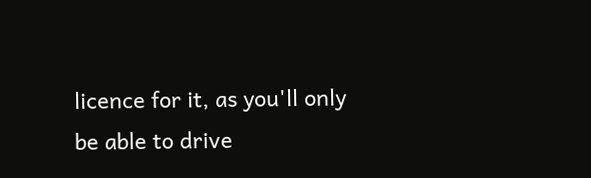licence for it, as you'll only be able to drive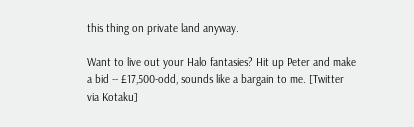this thing on private land anyway.

Want to live out your Halo fantasies? Hit up Peter and make a bid -- £17,500-odd, sounds like a bargain to me. [Twitter via Kotaku]